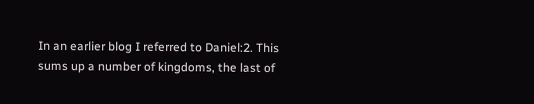In an earlier blog I referred to Daniel:2. This sums up a number of kingdoms, the last of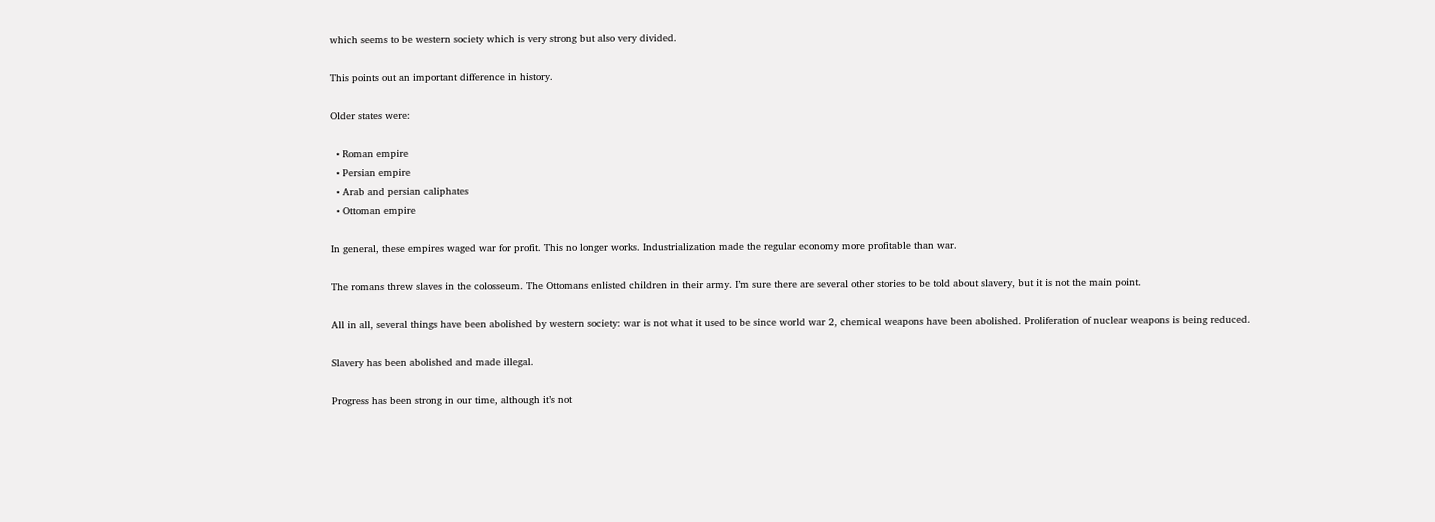which seems to be western society which is very strong but also very divided.

This points out an important difference in history.

Older states were:

  • Roman empire
  • Persian empire
  • Arab and persian caliphates
  • Ottoman empire

In general, these empires waged war for profit. This no longer works. Industrialization made the regular economy more profitable than war.

The romans threw slaves in the colosseum. The Ottomans enlisted children in their army. I’m sure there are several other stories to be told about slavery, but it is not the main point.

All in all, several things have been abolished by western society: war is not what it used to be since world war 2, chemical weapons have been abolished. Proliferation of nuclear weapons is being reduced.

Slavery has been abolished and made illegal.

Progress has been strong in our time, although it’s not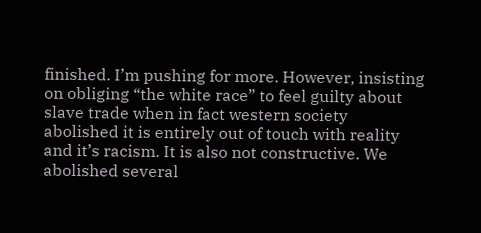finished. I’m pushing for more. However, insisting on obliging “the white race” to feel guilty about slave trade when in fact western society abolished it is entirely out of touch with reality and it’s racism. It is also not constructive. We abolished several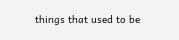things that used to be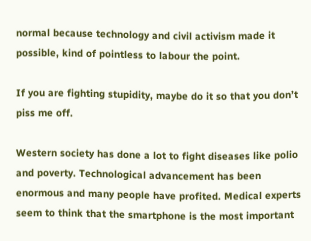normal because technology and civil activism made it possible, kind of pointless to labour the point.

If you are fighting stupidity, maybe do it so that you don’t piss me off.

Western society has done a lot to fight diseases like polio and poverty. Technological advancement has been enormous and many people have profited. Medical experts seem to think that the smartphone is the most important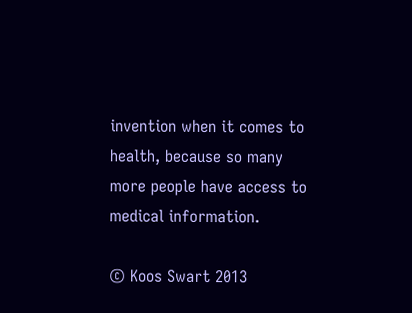invention when it comes to health, because so many more people have access to medical information.

© Koos Swart 2013